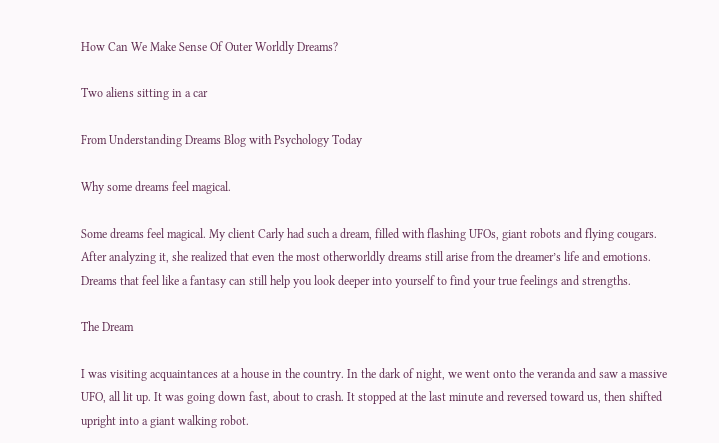How Can We Make Sense Of Outer Worldly Dreams?

Two aliens sitting in a car

From Understanding Dreams Blog with Psychology Today

Why some dreams feel magical.

Some dreams feel magical. My client Carly had such a dream, filled with flashing UFOs, giant robots and flying cougars. After analyzing it, she realized that even the most otherworldly dreams still arise from the dreamer’s life and emotions. Dreams that feel like a fantasy can still help you look deeper into yourself to find your true feelings and strengths.

The Dream

I was visiting acquaintances at a house in the country. In the dark of night, we went onto the veranda and saw a massive UFO, all lit up. It was going down fast, about to crash. It stopped at the last minute and reversed toward us, then shifted upright into a giant walking robot.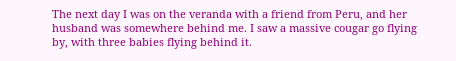The next day I was on the veranda with a friend from Peru, and her husband was somewhere behind me. I saw a massive cougar go flying by, with three babies flying behind it.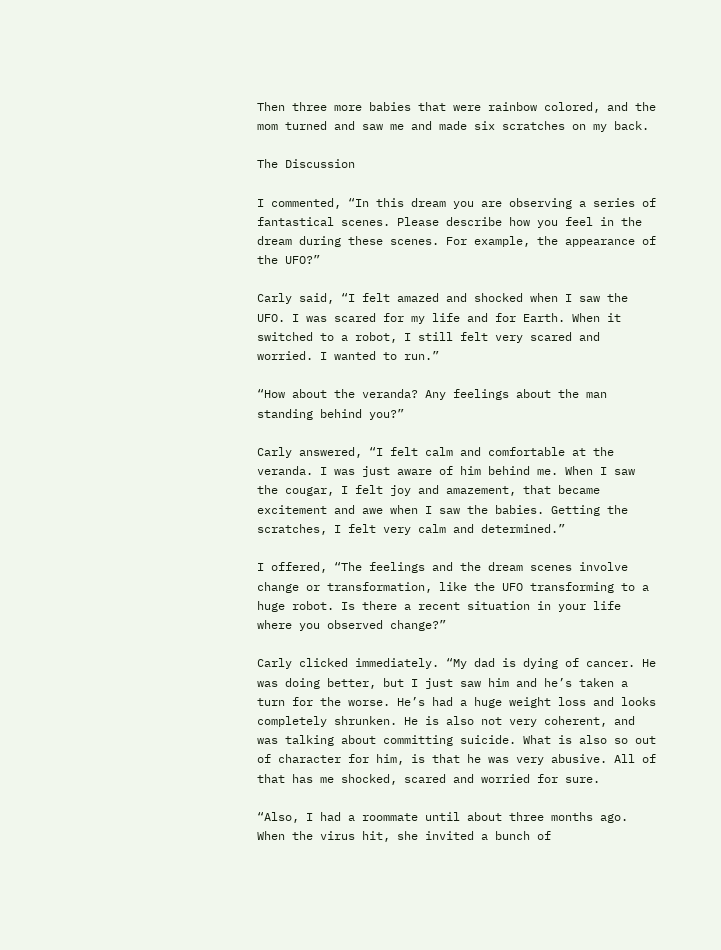Then three more babies that were rainbow colored, and the mom turned and saw me and made six scratches on my back.

The Discussion

I commented, “In this dream you are observing a series of fantastical scenes. Please describe how you feel in the dream during these scenes. For example, the appearance of the UFO?”

Carly said, “I felt amazed and shocked when I saw the UFO. I was scared for my life and for Earth. When it switched to a robot, I still felt very scared and worried. I wanted to run.”

“How about the veranda? Any feelings about the man standing behind you?”

Carly answered, “I felt calm and comfortable at the veranda. I was just aware of him behind me. When I saw the cougar, I felt joy and amazement, that became excitement and awe when I saw the babies. Getting the scratches, I felt very calm and determined.”

I offered, “The feelings and the dream scenes involve change or transformation, like the UFO transforming to a huge robot. Is there a recent situation in your life where you observed change?”

Carly clicked immediately. “My dad is dying of cancer. He was doing better, but I just saw him and he’s taken a turn for the worse. He’s had a huge weight loss and looks completely shrunken. He is also not very coherent, and was talking about committing suicide. What is also so out of character for him, is that he was very abusive. All of that has me shocked, scared and worried for sure.

“Also, I had a roommate until about three months ago. When the virus hit, she invited a bunch of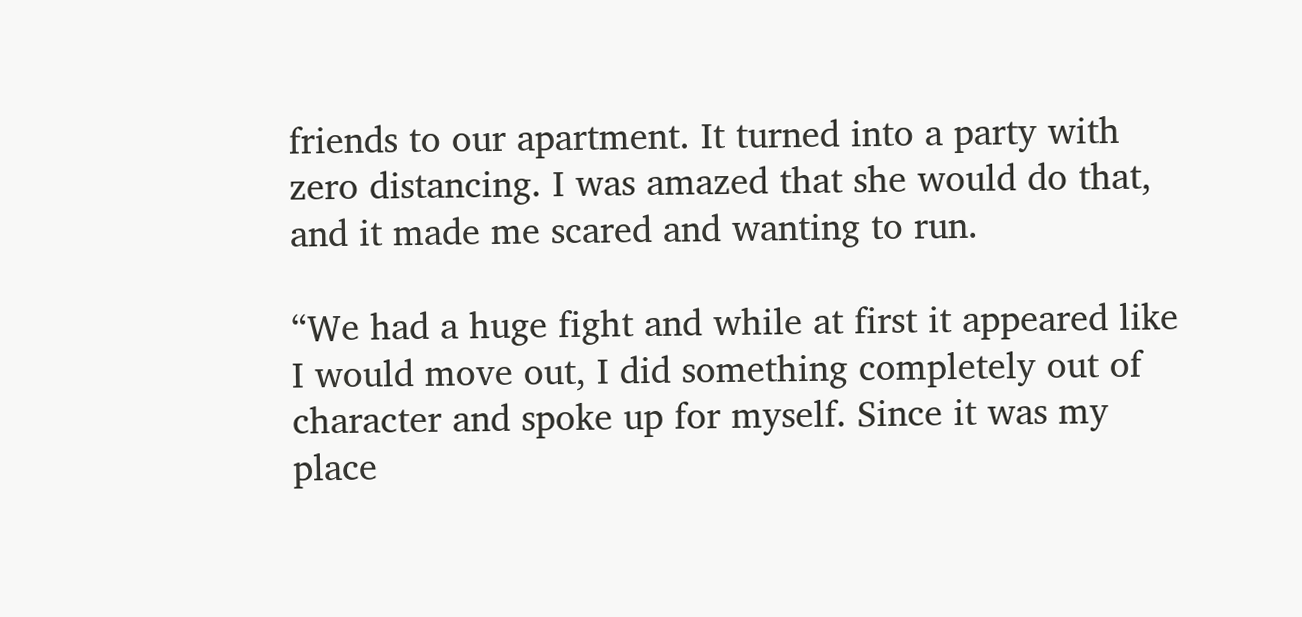friends to our apartment. It turned into a party with zero distancing. I was amazed that she would do that, and it made me scared and wanting to run.

“We had a huge fight and while at first it appeared like I would move out, I did something completely out of character and spoke up for myself. Since it was my place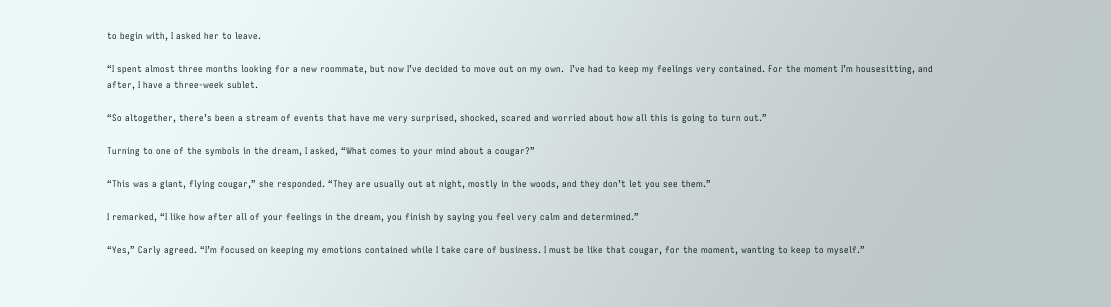to begin with, I asked her to leave.

“I spent almost three months looking for a new roommate, but now I’ve decided to move out on my own.  I’ve had to keep my feelings very contained. For the moment I’m housesitting, and after, I have a three-week sublet.

“So altogether, there’s been a stream of events that have me very surprised, shocked, scared and worried about how all this is going to turn out.”

Turning to one of the symbols in the dream, I asked, “What comes to your mind about a cougar?”

“This was a giant, flying cougar,” she responded. “They are usually out at night, mostly in the woods, and they don’t let you see them.”

I remarked, “I like how after all of your feelings in the dream, you finish by saying you feel very calm and determined.”

“Yes,” Carly agreed. “I’m focused on keeping my emotions contained while I take care of business. I must be like that cougar, for the moment, wanting to keep to myself.”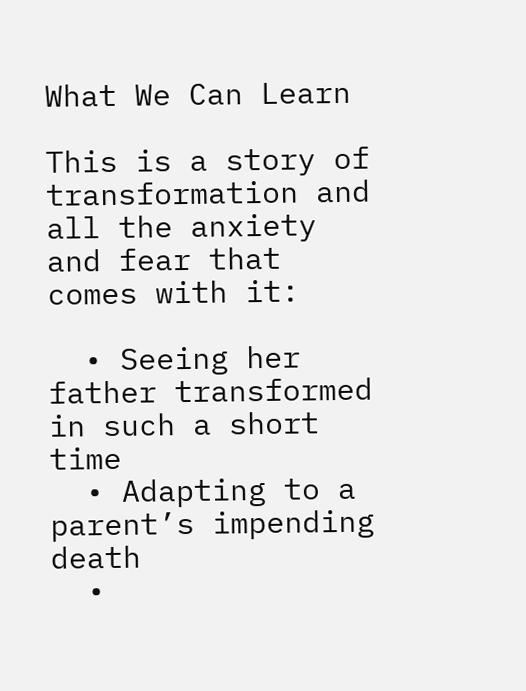What We Can Learn

This is a story of transformation and all the anxiety and fear that comes with it:

  • Seeing her father transformed in such a short time
  • Adapting to a parent’s impending death
  •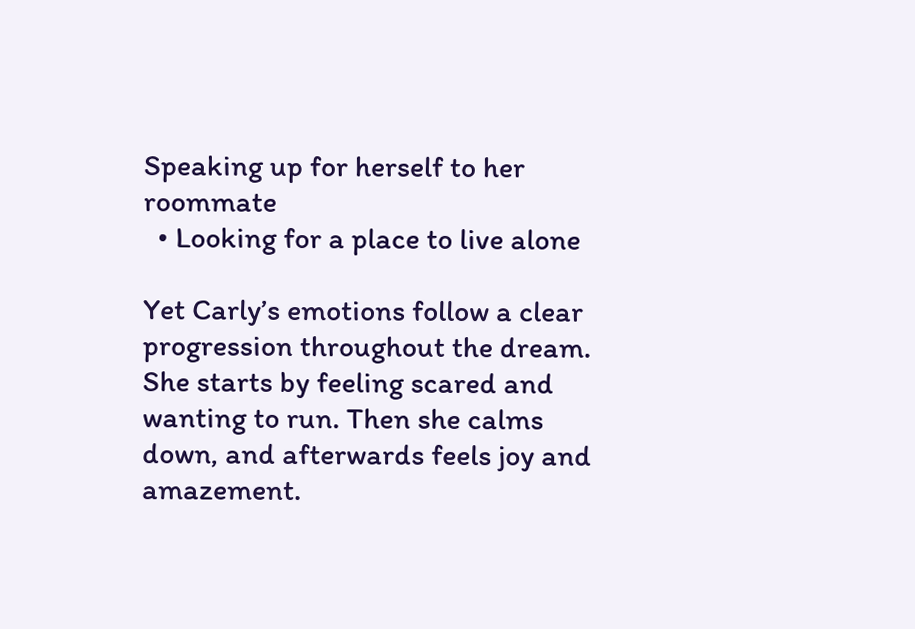Speaking up for herself to her roommate
  • Looking for a place to live alone

Yet Carly’s emotions follow a clear progression throughout the dream. She starts by feeling scared and wanting to run. Then she calms down, and afterwards feels joy and amazement.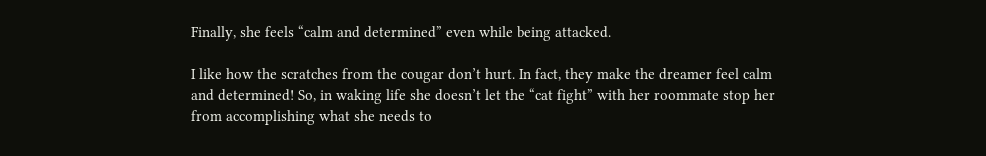Finally, she feels “calm and determined” even while being attacked.

I like how the scratches from the cougar don’t hurt. In fact, they make the dreamer feel calm and determined! So, in waking life she doesn’t let the “cat fight” with her roommate stop her from accomplishing what she needs to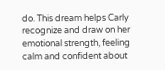do. This dream helps Carly recognize and draw on her emotional strength, feeling calm and confident about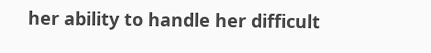her ability to handle her difficult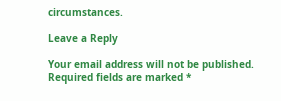circumstances.

Leave a Reply

Your email address will not be published. Required fields are marked *